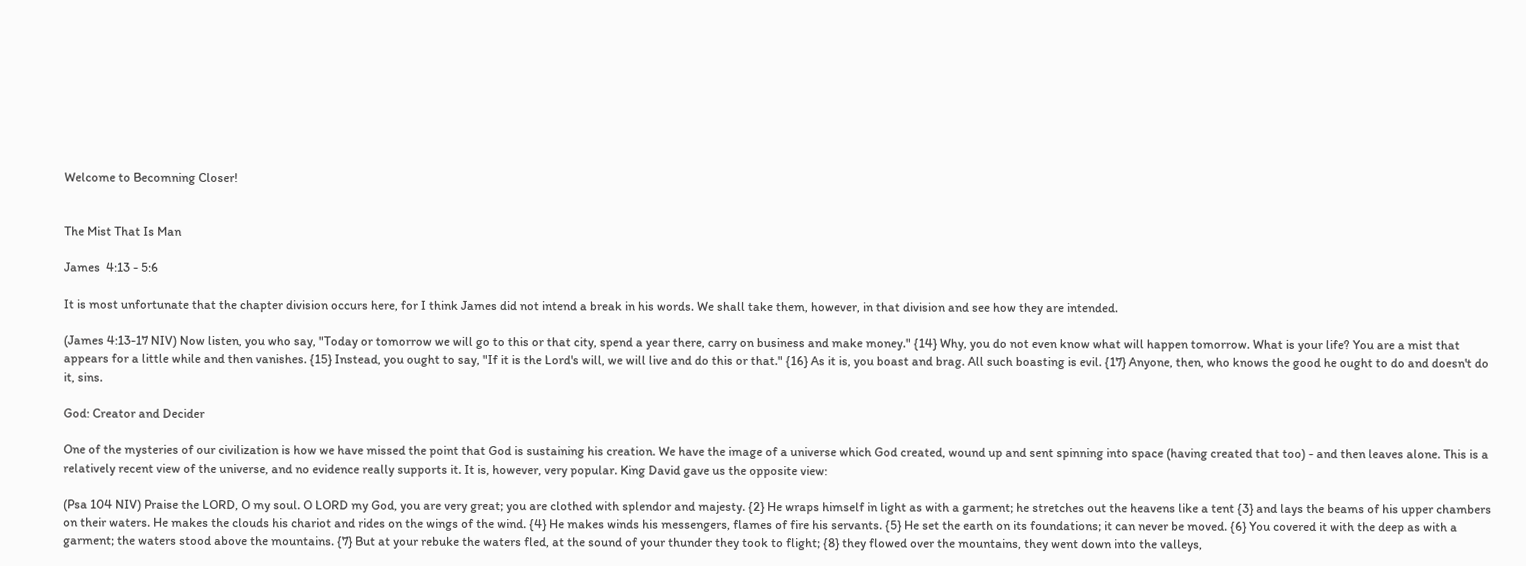Welcome to Becomning Closer!


The Mist That Is Man

James  4:13 - 5:6

It is most unfortunate that the chapter division occurs here, for I think James did not intend a break in his words. We shall take them, however, in that division and see how they are intended.

(James 4:13-17 NIV) Now listen, you who say, "Today or tomorrow we will go to this or that city, spend a year there, carry on business and make money." {14} Why, you do not even know what will happen tomorrow. What is your life? You are a mist that appears for a little while and then vanishes. {15} Instead, you ought to say, "If it is the Lord's will, we will live and do this or that." {16} As it is, you boast and brag. All such boasting is evil. {17} Anyone, then, who knows the good he ought to do and doesn't do it, sins.

God: Creator and Decider

One of the mysteries of our civilization is how we have missed the point that God is sustaining his creation. We have the image of a universe which God created, wound up and sent spinning into space (having created that too) - and then leaves alone. This is a relatively recent view of the universe, and no evidence really supports it. It is, however, very popular. King David gave us the opposite view:

(Psa 104 NIV) Praise the LORD, O my soul. O LORD my God, you are very great; you are clothed with splendor and majesty. {2} He wraps himself in light as with a garment; he stretches out the heavens like a tent {3} and lays the beams of his upper chambers on their waters. He makes the clouds his chariot and rides on the wings of the wind. {4} He makes winds his messengers, flames of fire his servants. {5} He set the earth on its foundations; it can never be moved. {6} You covered it with the deep as with a garment; the waters stood above the mountains. {7} But at your rebuke the waters fled, at the sound of your thunder they took to flight; {8} they flowed over the mountains, they went down into the valleys,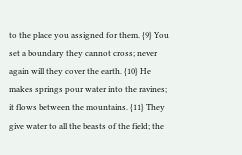to the place you assigned for them. {9} You set a boundary they cannot cross; never again will they cover the earth. {10} He makes springs pour water into the ravines; it flows between the mountains. {11} They give water to all the beasts of the field; the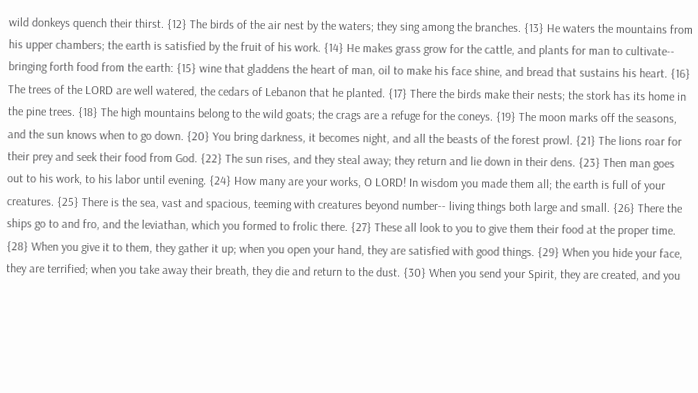wild donkeys quench their thirst. {12} The birds of the air nest by the waters; they sing among the branches. {13} He waters the mountains from his upper chambers; the earth is satisfied by the fruit of his work. {14} He makes grass grow for the cattle, and plants for man to cultivate-- bringing forth food from the earth: {15} wine that gladdens the heart of man, oil to make his face shine, and bread that sustains his heart. {16} The trees of the LORD are well watered, the cedars of Lebanon that he planted. {17} There the birds make their nests; the stork has its home in the pine trees. {18} The high mountains belong to the wild goats; the crags are a refuge for the coneys. {19} The moon marks off the seasons, and the sun knows when to go down. {20} You bring darkness, it becomes night, and all the beasts of the forest prowl. {21} The lions roar for their prey and seek their food from God. {22} The sun rises, and they steal away; they return and lie down in their dens. {23} Then man goes out to his work, to his labor until evening. {24} How many are your works, O LORD! In wisdom you made them all; the earth is full of your creatures. {25} There is the sea, vast and spacious, teeming with creatures beyond number-- living things both large and small. {26} There the ships go to and fro, and the leviathan, which you formed to frolic there. {27} These all look to you to give them their food at the proper time. {28} When you give it to them, they gather it up; when you open your hand, they are satisfied with good things. {29} When you hide your face, they are terrified; when you take away their breath, they die and return to the dust. {30} When you send your Spirit, they are created, and you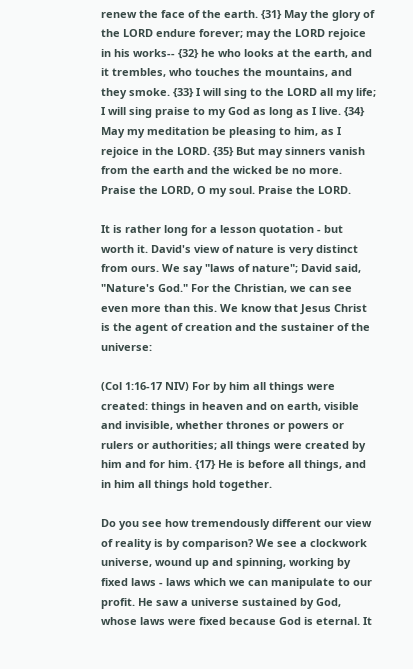renew the face of the earth. {31} May the glory of the LORD endure forever; may the LORD rejoice in his works-- {32} he who looks at the earth, and it trembles, who touches the mountains, and they smoke. {33} I will sing to the LORD all my life; I will sing praise to my God as long as I live. {34} May my meditation be pleasing to him, as I rejoice in the LORD. {35} But may sinners vanish from the earth and the wicked be no more. Praise the LORD, O my soul. Praise the LORD.

It is rather long for a lesson quotation - but worth it. David's view of nature is very distinct from ours. We say "laws of nature"; David said, "Nature's God." For the Christian, we can see even more than this. We know that Jesus Christ is the agent of creation and the sustainer of the universe:

(Col 1:16-17 NIV) For by him all things were created: things in heaven and on earth, visible and invisible, whether thrones or powers or rulers or authorities; all things were created by him and for him. {17} He is before all things, and in him all things hold together.

Do you see how tremendously different our view of reality is by comparison? We see a clockwork universe, wound up and spinning, working by fixed laws - laws which we can manipulate to our profit. He saw a universe sustained by God, whose laws were fixed because God is eternal. It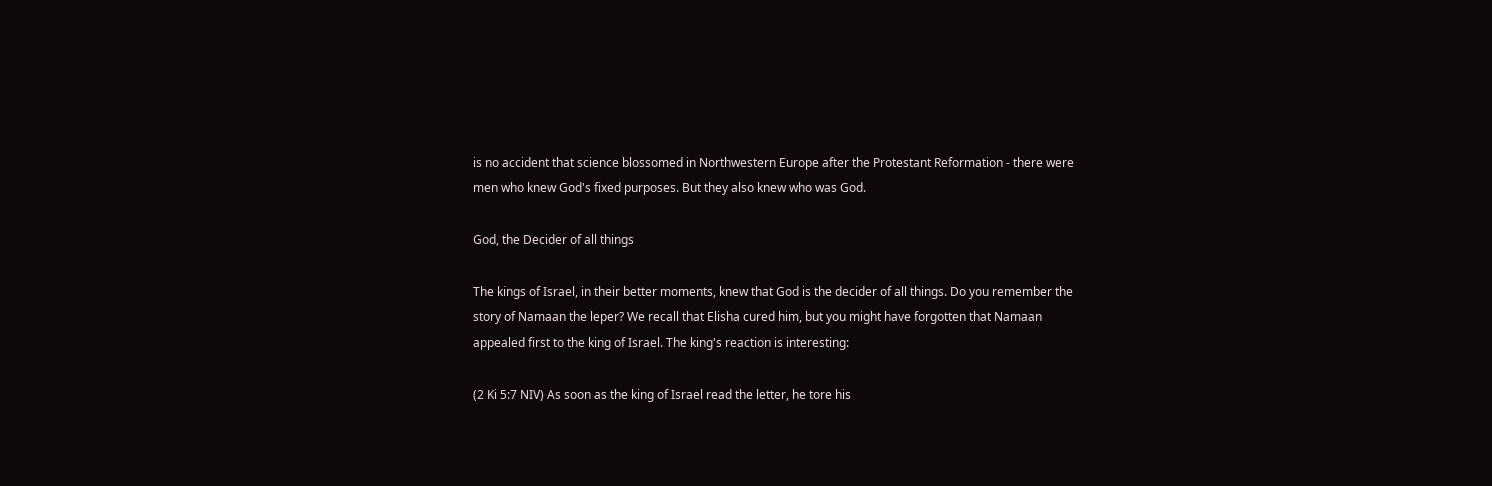is no accident that science blossomed in Northwestern Europe after the Protestant Reformation - there were men who knew God's fixed purposes. But they also knew who was God.

God, the Decider of all things

The kings of Israel, in their better moments, knew that God is the decider of all things. Do you remember the story of Namaan the leper? We recall that Elisha cured him, but you might have forgotten that Namaan appealed first to the king of Israel. The king's reaction is interesting:

(2 Ki 5:7 NIV) As soon as the king of Israel read the letter, he tore his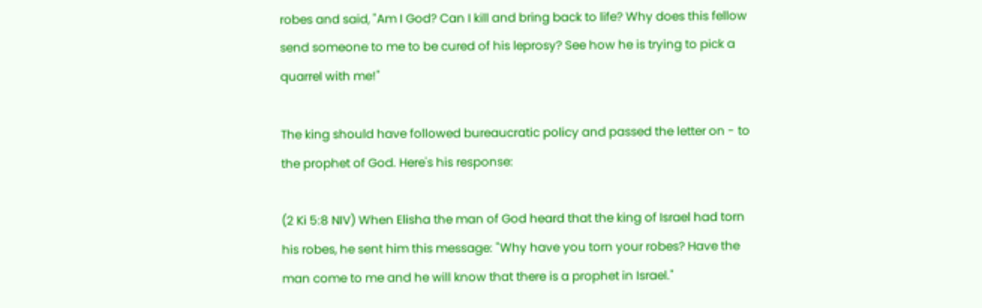robes and said, "Am I God? Can I kill and bring back to life? Why does this fellow send someone to me to be cured of his leprosy? See how he is trying to pick a quarrel with me!"

The king should have followed bureaucratic policy and passed the letter on - to the prophet of God. Here's his response:

(2 Ki 5:8 NIV) When Elisha the man of God heard that the king of Israel had torn his robes, he sent him this message: "Why have you torn your robes? Have the man come to me and he will know that there is a prophet in Israel."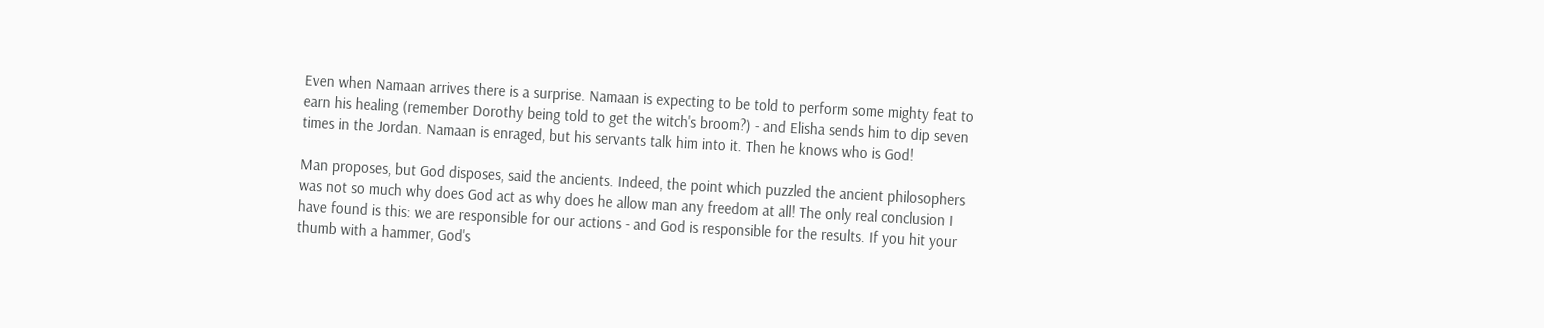Even when Namaan arrives there is a surprise. Namaan is expecting to be told to perform some mighty feat to earn his healing (remember Dorothy being told to get the witch's broom?) - and Elisha sends him to dip seven times in the Jordan. Namaan is enraged, but his servants talk him into it. Then he knows who is God!

Man proposes, but God disposes, said the ancients. Indeed, the point which puzzled the ancient philosophers was not so much why does God act as why does he allow man any freedom at all! The only real conclusion I have found is this: we are responsible for our actions - and God is responsible for the results. If you hit your thumb with a hammer, God's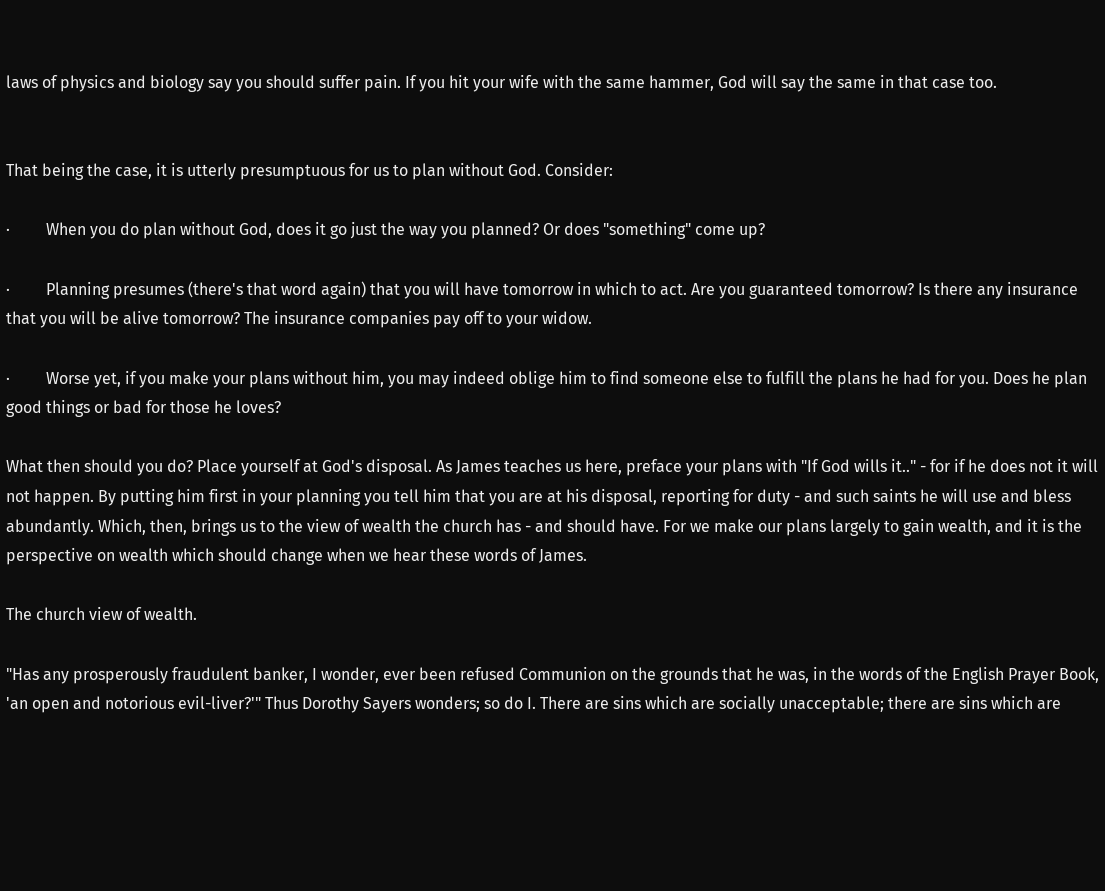laws of physics and biology say you should suffer pain. If you hit your wife with the same hammer, God will say the same in that case too.


That being the case, it is utterly presumptuous for us to plan without God. Consider:

·         When you do plan without God, does it go just the way you planned? Or does "something" come up?

·         Planning presumes (there's that word again) that you will have tomorrow in which to act. Are you guaranteed tomorrow? Is there any insurance that you will be alive tomorrow? The insurance companies pay off to your widow.

·         Worse yet, if you make your plans without him, you may indeed oblige him to find someone else to fulfill the plans he had for you. Does he plan good things or bad for those he loves?

What then should you do? Place yourself at God's disposal. As James teaches us here, preface your plans with "If God wills it.." - for if he does not it will not happen. By putting him first in your planning you tell him that you are at his disposal, reporting for duty - and such saints he will use and bless abundantly. Which, then, brings us to the view of wealth the church has - and should have. For we make our plans largely to gain wealth, and it is the perspective on wealth which should change when we hear these words of James.

The church view of wealth.

"Has any prosperously fraudulent banker, I wonder, ever been refused Communion on the grounds that he was, in the words of the English Prayer Book, 'an open and notorious evil-liver?'" Thus Dorothy Sayers wonders; so do I. There are sins which are socially unacceptable; there are sins which are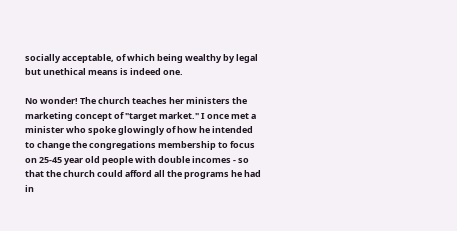socially acceptable, of which being wealthy by legal but unethical means is indeed one.

No wonder! The church teaches her ministers the marketing concept of "target market." I once met a minister who spoke glowingly of how he intended to change the congregations membership to focus on 25-45 year old people with double incomes - so that the church could afford all the programs he had in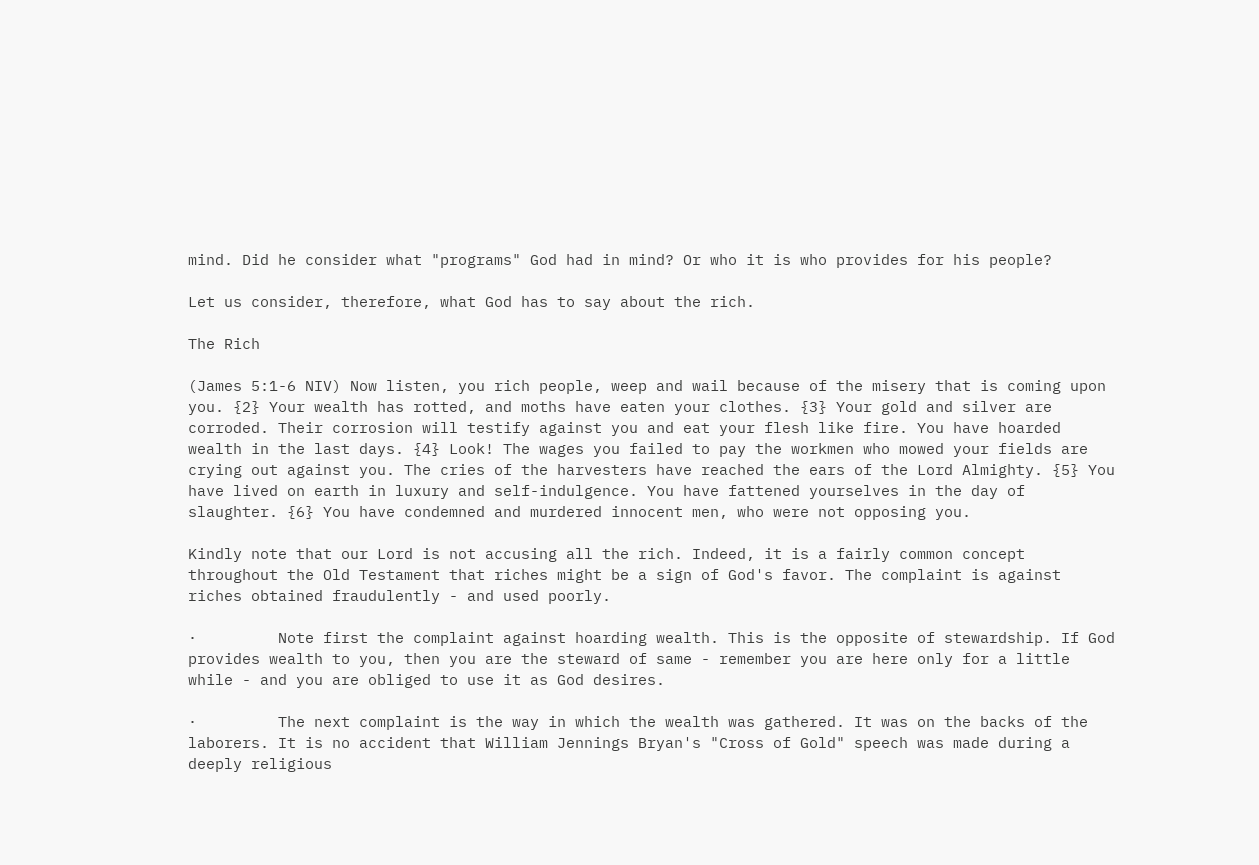mind. Did he consider what "programs" God had in mind? Or who it is who provides for his people?

Let us consider, therefore, what God has to say about the rich.

The Rich

(James 5:1-6 NIV) Now listen, you rich people, weep and wail because of the misery that is coming upon you. {2} Your wealth has rotted, and moths have eaten your clothes. {3} Your gold and silver are corroded. Their corrosion will testify against you and eat your flesh like fire. You have hoarded wealth in the last days. {4} Look! The wages you failed to pay the workmen who mowed your fields are crying out against you. The cries of the harvesters have reached the ears of the Lord Almighty. {5} You have lived on earth in luxury and self-indulgence. You have fattened yourselves in the day of slaughter. {6} You have condemned and murdered innocent men, who were not opposing you.

Kindly note that our Lord is not accusing all the rich. Indeed, it is a fairly common concept throughout the Old Testament that riches might be a sign of God's favor. The complaint is against riches obtained fraudulently - and used poorly.

·         Note first the complaint against hoarding wealth. This is the opposite of stewardship. If God provides wealth to you, then you are the steward of same - remember you are here only for a little while - and you are obliged to use it as God desires.

·         The next complaint is the way in which the wealth was gathered. It was on the backs of the laborers. It is no accident that William Jennings Bryan's "Cross of Gold" speech was made during a deeply religious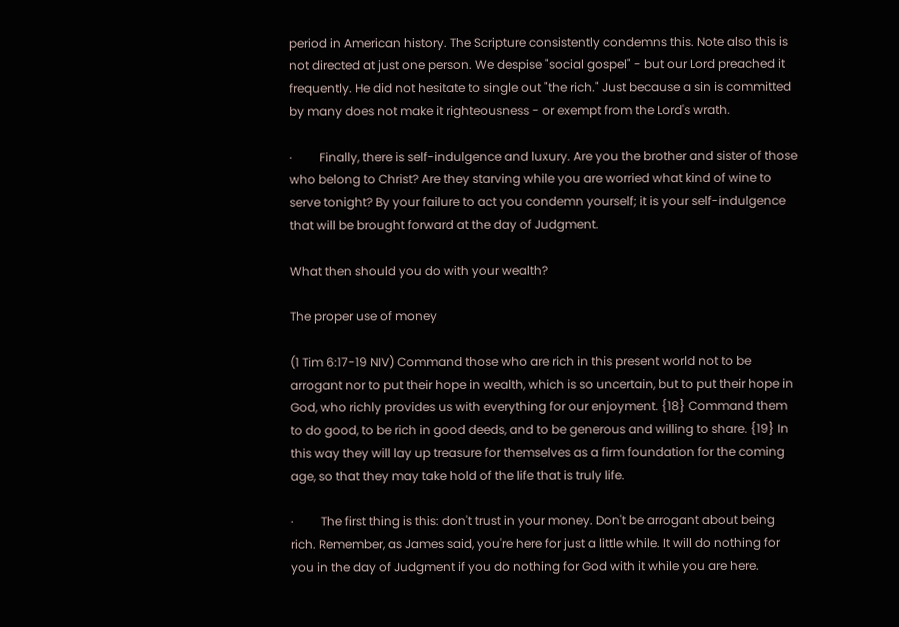period in American history. The Scripture consistently condemns this. Note also this is not directed at just one person. We despise "social gospel" - but our Lord preached it frequently. He did not hesitate to single out "the rich." Just because a sin is committed by many does not make it righteousness - or exempt from the Lord's wrath.

·         Finally, there is self-indulgence and luxury. Are you the brother and sister of those who belong to Christ? Are they starving while you are worried what kind of wine to serve tonight? By your failure to act you condemn yourself; it is your self-indulgence that will be brought forward at the day of Judgment.

What then should you do with your wealth?

The proper use of money

(1 Tim 6:17-19 NIV) Command those who are rich in this present world not to be arrogant nor to put their hope in wealth, which is so uncertain, but to put their hope in God, who richly provides us with everything for our enjoyment. {18} Command them to do good, to be rich in good deeds, and to be generous and willing to share. {19} In this way they will lay up treasure for themselves as a firm foundation for the coming age, so that they may take hold of the life that is truly life.

·         The first thing is this: don't trust in your money. Don't be arrogant about being rich. Remember, as James said, you're here for just a little while. It will do nothing for you in the day of Judgment if you do nothing for God with it while you are here.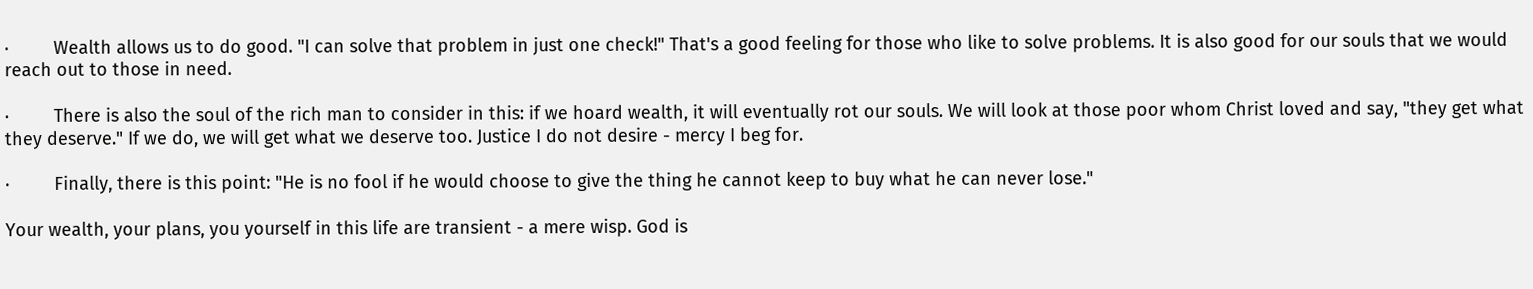·         Wealth allows us to do good. "I can solve that problem in just one check!" That's a good feeling for those who like to solve problems. It is also good for our souls that we would reach out to those in need.

·         There is also the soul of the rich man to consider in this: if we hoard wealth, it will eventually rot our souls. We will look at those poor whom Christ loved and say, "they get what they deserve." If we do, we will get what we deserve too. Justice I do not desire - mercy I beg for.

·         Finally, there is this point: "He is no fool if he would choose to give the thing he cannot keep to buy what he can never lose."

Your wealth, your plans, you yourself in this life are transient - a mere wisp. God is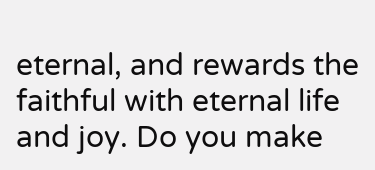eternal, and rewards the faithful with eternal life and joy. Do you make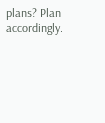plans? Plan accordingly.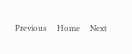Previous     Home     Next